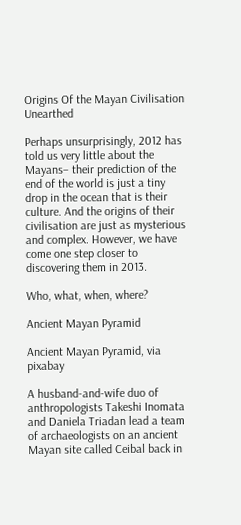Origins Of the Mayan Civilisation Unearthed

Perhaps unsurprisingly, 2012 has told us very little about the Mayans– their prediction of the end of the world is just a tiny drop in the ocean that is their culture. And the origins of their civilisation are just as mysterious and complex. However, we have come one step closer to discovering them in 2013.

Who, what, when, where?

Ancient Mayan Pyramid

Ancient Mayan Pyramid, via pixabay

A husband-and-wife duo of anthropologists Takeshi Inomata and Daniela Triadan lead a team of archaeologists on an ancient Mayan site called Ceibal back in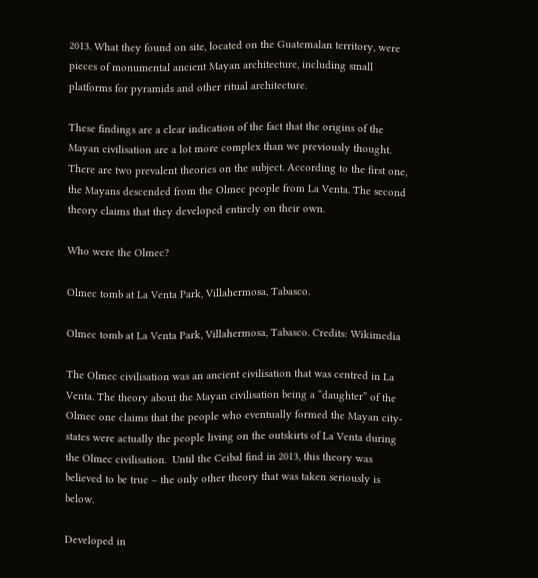2013. What they found on site, located on the Guatemalan territory, were pieces of monumental ancient Mayan architecture, including small platforms for pyramids and other ritual architecture.

These findings are a clear indication of the fact that the origins of the Mayan civilisation are a lot more complex than we previously thought. There are two prevalent theories on the subject. According to the first one, the Mayans descended from the Olmec people from La Venta. The second theory claims that they developed entirely on their own.

Who were the Olmec?

Olmec tomb at La Venta Park, Villahermosa, Tabasco.

Olmec tomb at La Venta Park, Villahermosa, Tabasco. Credits: Wikimedia

The Olmec civilisation was an ancient civilisation that was centred in La Venta. The theory about the Mayan civilisation being a “daughter” of the Olmec one claims that the people who eventually formed the Mayan city-states were actually the people living on the outskirts of La Venta during the Olmec civilisation.  Until the Ceibal find in 2013, this theory was believed to be true – the only other theory that was taken seriously is below.

Developed in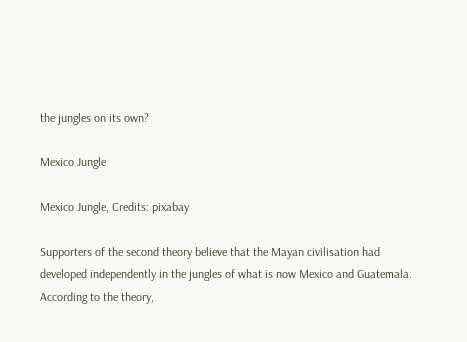the jungles on its own?

Mexico Jungle

Mexico Jungle, Credits: pixabay

Supporters of the second theory believe that the Mayan civilisation had developed independently in the jungles of what is now Mexico and Guatemala. According to the theory,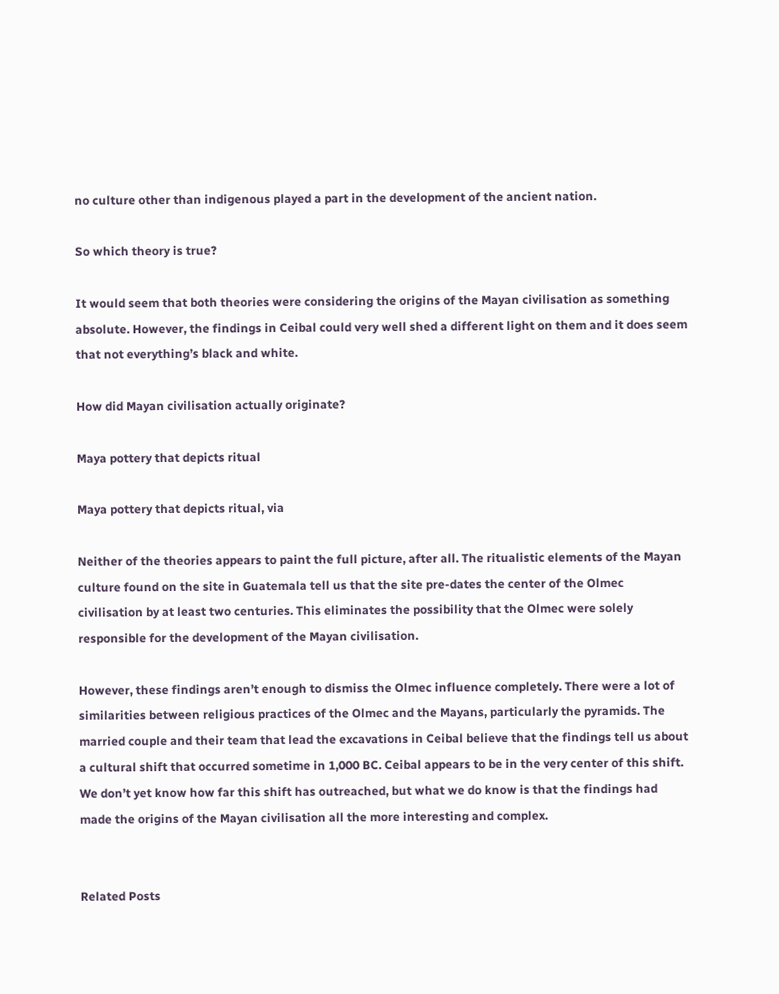no culture other than indigenous played a part in the development of the ancient nation.

So which theory is true?

It would seem that both theories were considering the origins of the Mayan civilisation as something absolute. However, the findings in Ceibal could very well shed a different light on them and it does seem that not everything’s black and white.

How did Mayan civilisation actually originate?

Maya pottery that depicts ritual

Maya pottery that depicts ritual, via

Neither of the theories appears to paint the full picture, after all. The ritualistic elements of the Mayan culture found on the site in Guatemala tell us that the site pre-dates the center of the Olmec civilisation by at least two centuries. This eliminates the possibility that the Olmec were solely responsible for the development of the Mayan civilisation.

However, these findings aren’t enough to dismiss the Olmec influence completely. There were a lot of similarities between religious practices of the Olmec and the Mayans, particularly the pyramids. The married couple and their team that lead the excavations in Ceibal believe that the findings tell us about a cultural shift that occurred sometime in 1,000 BC. Ceibal appears to be in the very center of this shift. We don’t yet know how far this shift has outreached, but what we do know is that the findings had made the origins of the Mayan civilisation all the more interesting and complex.


Related Posts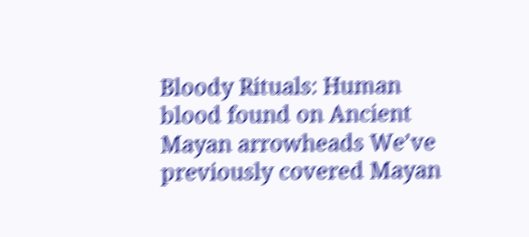Bloody Rituals: Human blood found on Ancient Mayan arrowheads We’ve previously covered Mayan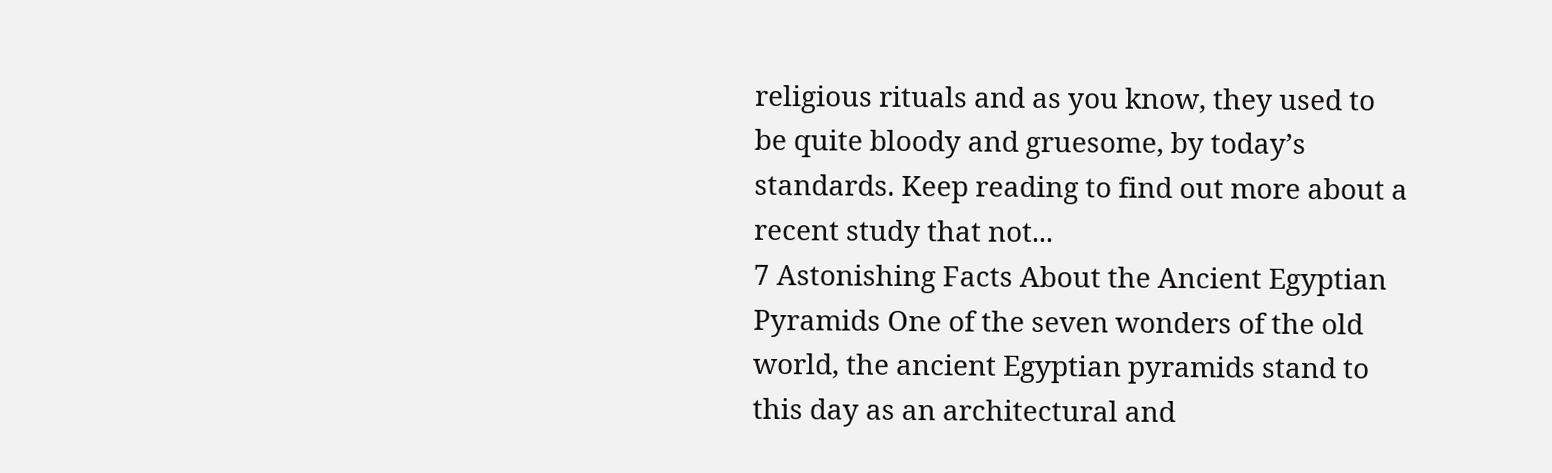religious rituals and as you know, they used to be quite bloody and gruesome, by today’s standards. Keep reading to find out more about a recent study that not...
7 Astonishing Facts About the Ancient Egyptian Pyramids One of the seven wonders of the old world, the ancient Egyptian pyramids stand to this day as an architectural and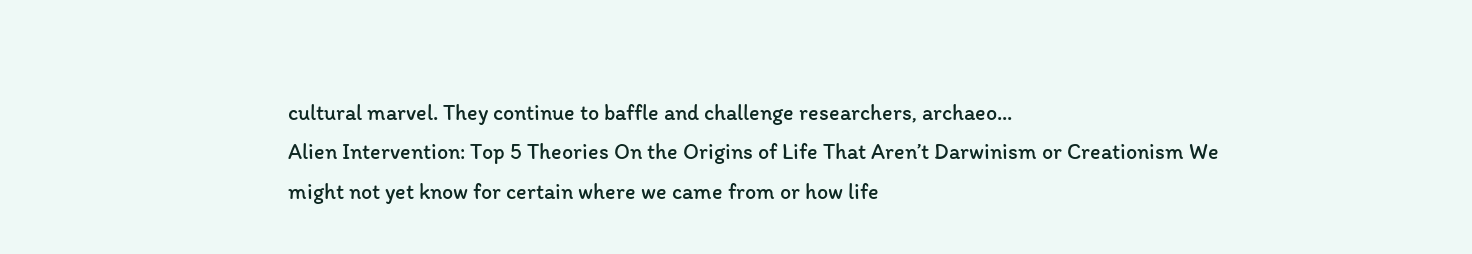cultural marvel. They continue to baffle and challenge researchers, archaeo...
Alien Intervention: Top 5 Theories On the Origins of Life That Aren’t Darwinism or Creationism We might not yet know for certain where we came from or how life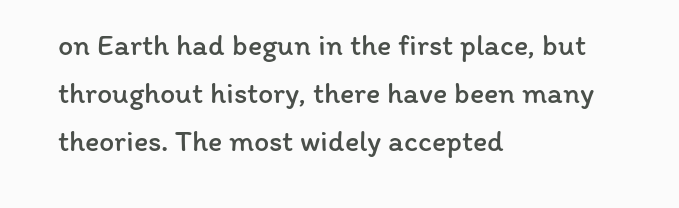on Earth had begun in the first place, but throughout history, there have been many theories. The most widely accepted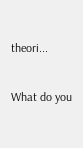theori...

What do you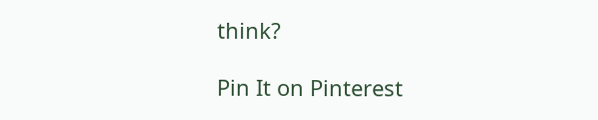think?

Pin It on Pinterest